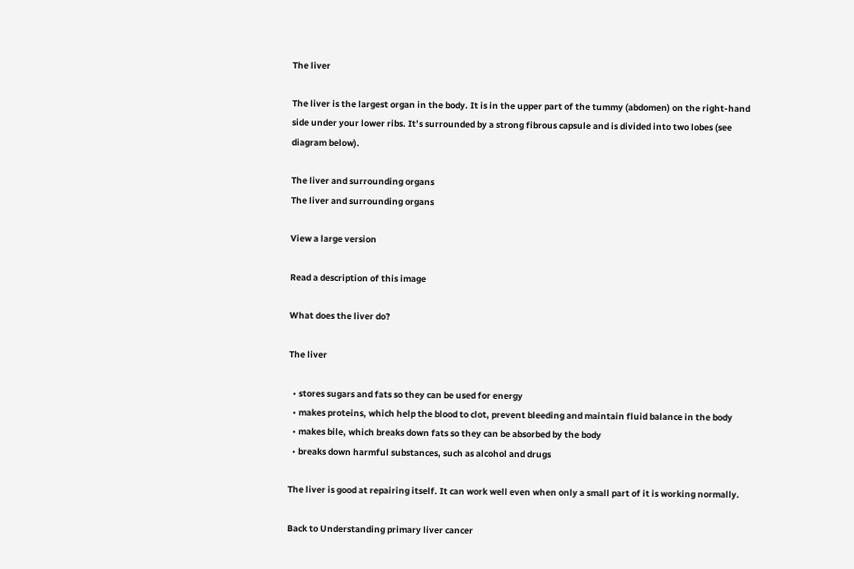The liver

The liver is the largest organ in the body. It is in the upper part of the tummy (abdomen) on the right-hand side under your lower ribs. It’s surrounded by a strong fibrous capsule and is divided into two lobes (see diagram below).

The liver and surrounding organs
The liver and surrounding organs

View a large version

Read a description of this image

What does the liver do?

The liver

  • stores sugars and fats so they can be used for energy
  • makes proteins, which help the blood to clot, prevent bleeding and maintain fluid balance in the body
  • makes bile, which breaks down fats so they can be absorbed by the body
  • breaks down harmful substances, such as alcohol and drugs

The liver is good at repairing itself. It can work well even when only a small part of it is working normally.

Back to Understanding primary liver cancer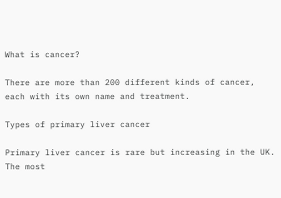What is cancer?

There are more than 200 different kinds of cancer, each with its own name and treatment.

Types of primary liver cancer

Primary liver cancer is rare but increasing in the UK. The most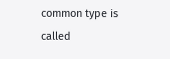common type is called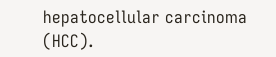hepatocellular carcinoma (HCC).